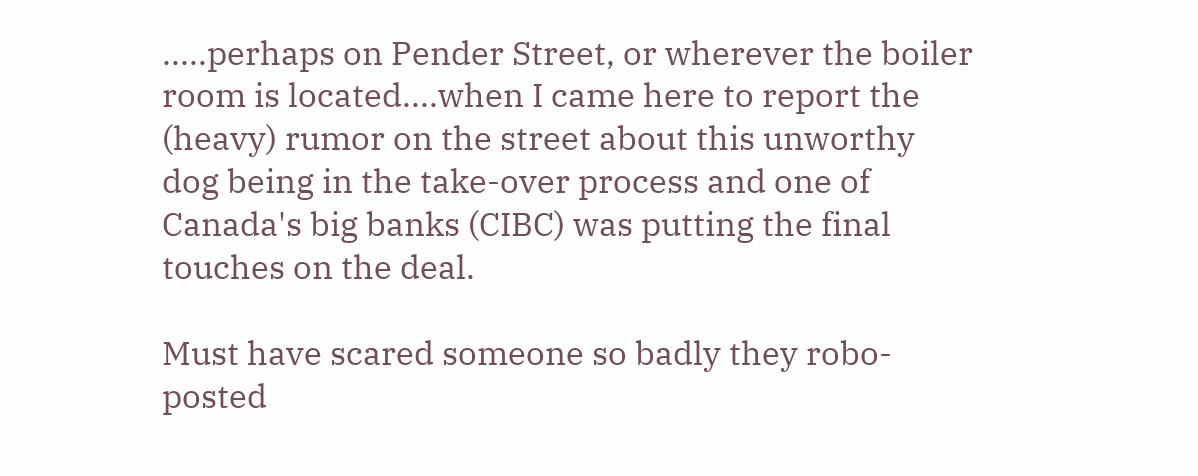.....perhaps on Pender Street, or wherever the boiler room is located....when I came here to report the (heavy) rumor on the street about this unworthy dog being in the take-over process and one of Canada's big banks (CIBC) was putting the final touches on the deal.

Must have scared someone so badly they robo-posted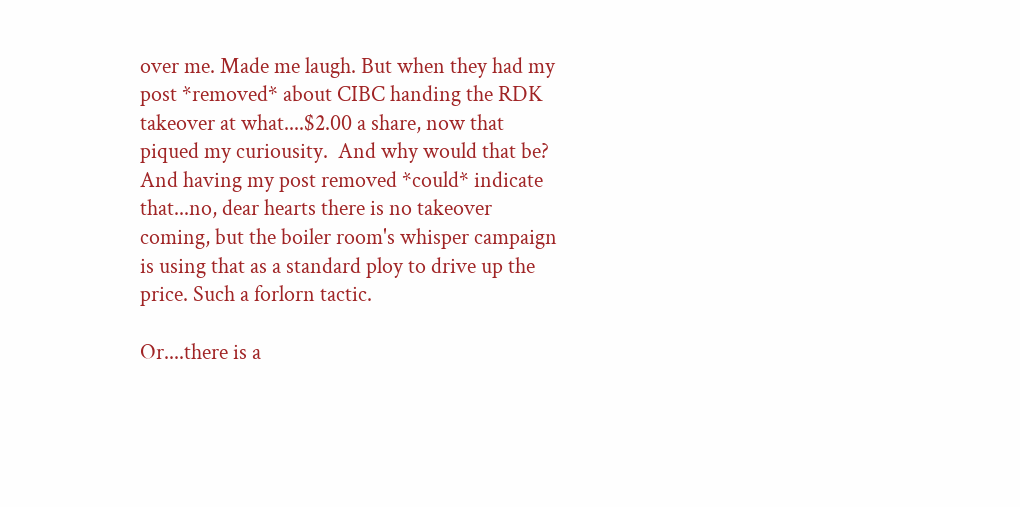over me. Made me laugh. But when they had my post *removed* about CIBC handing the RDK takeover at what....$2.00 a share, now that piqued my curiousity.  And why would that be?  And having my post removed *could* indicate that...no, dear hearts there is no takeover coming, but the boiler room's whisper campaign is using that as a standard ploy to drive up the price. Such a forlorn tactic.

Or....there is a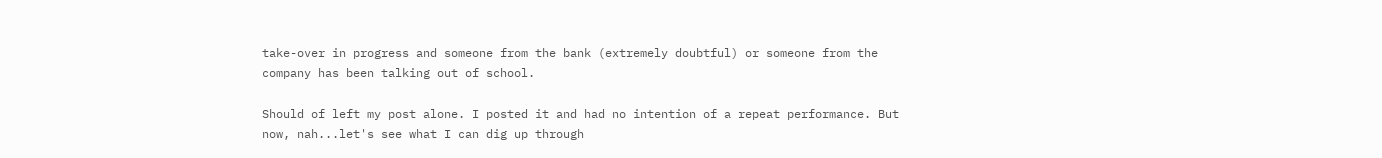take-over in progress and someone from the bank (extremely doubtful) or someone from the company has been talking out of school.

Should of left my post alone. I posted it and had no intention of a repeat performance. But now, nah...let's see what I can dig up through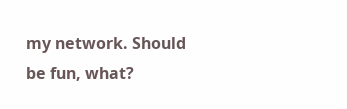my network. Should be fun, what?